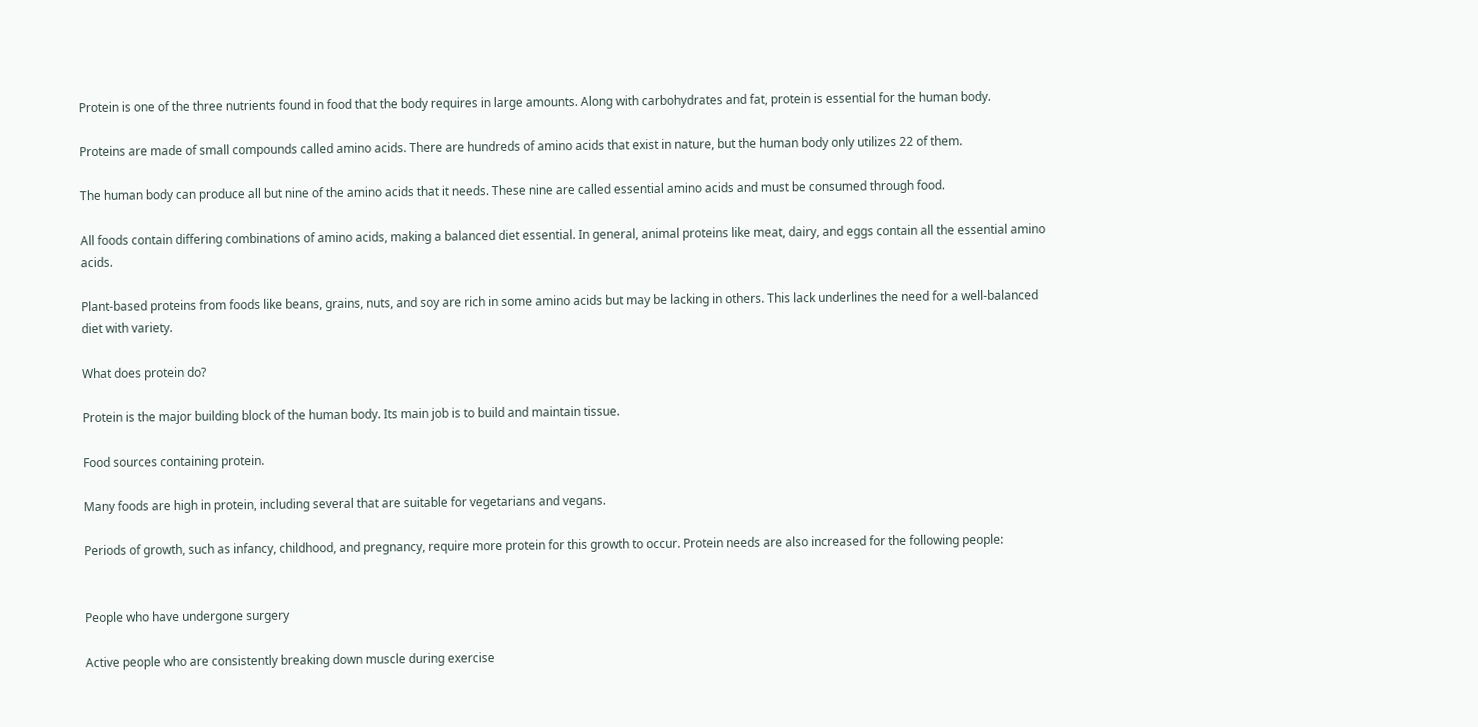Protein is one of the three nutrients found in food that the body requires in large amounts. Along with carbohydrates and fat, protein is essential for the human body.

Proteins are made of small compounds called amino acids. There are hundreds of amino acids that exist in nature, but the human body only utilizes 22 of them.

The human body can produce all but nine of the amino acids that it needs. These nine are called essential amino acids and must be consumed through food.

All foods contain differing combinations of amino acids, making a balanced diet essential. In general, animal proteins like meat, dairy, and eggs contain all the essential amino acids.

Plant-based proteins from foods like beans, grains, nuts, and soy are rich in some amino acids but may be lacking in others. This lack underlines the need for a well-balanced diet with variety.

What does protein do?

Protein is the major building block of the human body. Its main job is to build and maintain tissue.

Food sources containing protein.

Many foods are high in protein, including several that are suitable for vegetarians and vegans.

Periods of growth, such as infancy, childhood, and pregnancy, require more protein for this growth to occur. Protein needs are also increased for the following people:


People who have undergone surgery

Active people who are consistently breaking down muscle during exercise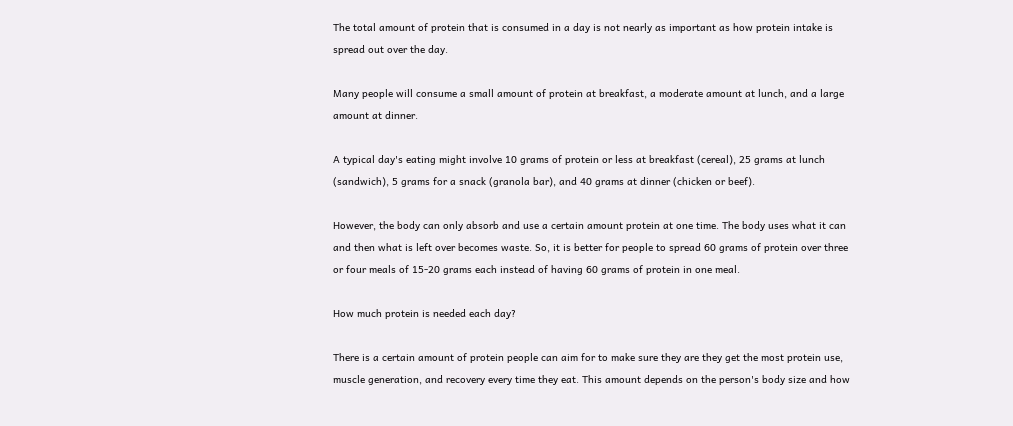The total amount of protein that is consumed in a day is not nearly as important as how protein intake is spread out over the day.

Many people will consume a small amount of protein at breakfast, a moderate amount at lunch, and a large amount at dinner.

A typical day's eating might involve 10 grams of protein or less at breakfast (cereal), 25 grams at lunch (sandwich), 5 grams for a snack (granola bar), and 40 grams at dinner (chicken or beef).

However, the body can only absorb and use a certain amount protein at one time. The body uses what it can and then what is left over becomes waste. So, it is better for people to spread 60 grams of protein over three or four meals of 15-20 grams each instead of having 60 grams of protein in one meal.

How much protein is needed each day?

There is a certain amount of protein people can aim for to make sure they are they get the most protein use, muscle generation, and recovery every time they eat. This amount depends on the person's body size and how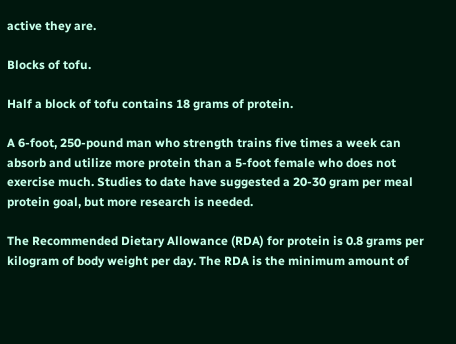active they are.

Blocks of tofu.

Half a block of tofu contains 18 grams of protein.

A 6-foot, 250-pound man who strength trains five times a week can absorb and utilize more protein than a 5-foot female who does not exercise much. Studies to date have suggested a 20-30 gram per meal protein goal, but more research is needed.

The Recommended Dietary Allowance (RDA) for protein is 0.8 grams per kilogram of body weight per day. The RDA is the minimum amount of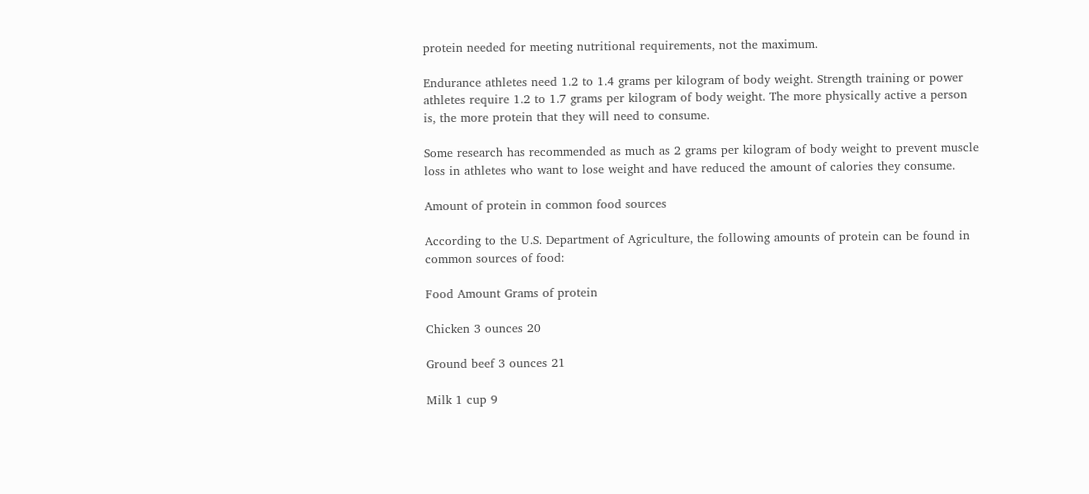protein needed for meeting nutritional requirements, not the maximum.

Endurance athletes need 1.2 to 1.4 grams per kilogram of body weight. Strength training or power athletes require 1.2 to 1.7 grams per kilogram of body weight. The more physically active a person is, the more protein that they will need to consume.

Some research has recommended as much as 2 grams per kilogram of body weight to prevent muscle loss in athletes who want to lose weight and have reduced the amount of calories they consume.

Amount of protein in common food sources

According to the U.S. Department of Agriculture, the following amounts of protein can be found in common sources of food:

Food Amount Grams of protein

Chicken 3 ounces 20

Ground beef 3 ounces 21

Milk 1 cup 9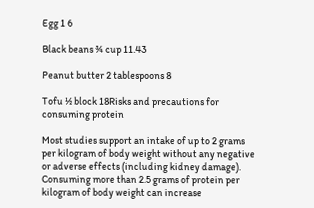Egg 1 6

Black beans ¾ cup 11.43

Peanut butter 2 tablespoons 8

Tofu ½ block 18Risks and precautions for consuming protein

Most studies support an intake of up to 2 grams per kilogram of body weight without any negative or adverse effects (including kidney damage). Consuming more than 2.5 grams of protein per kilogram of body weight can increase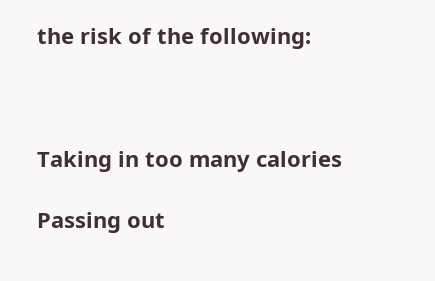the risk of the following:



Taking in too many calories

Passing out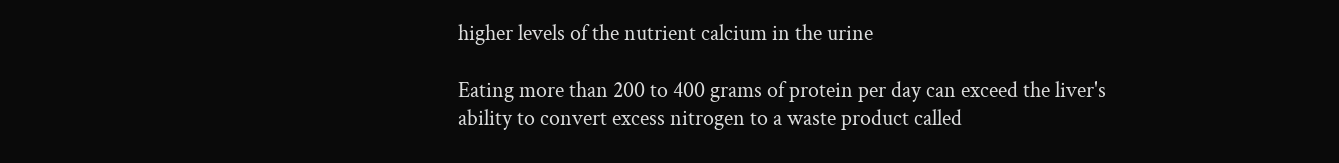higher levels of the nutrient calcium in the urine

Eating more than 200 to 400 grams of protein per day can exceed the liver's ability to convert excess nitrogen to a waste product called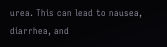urea. This can lead to nausea, diarrhea, and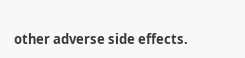other adverse side effects.